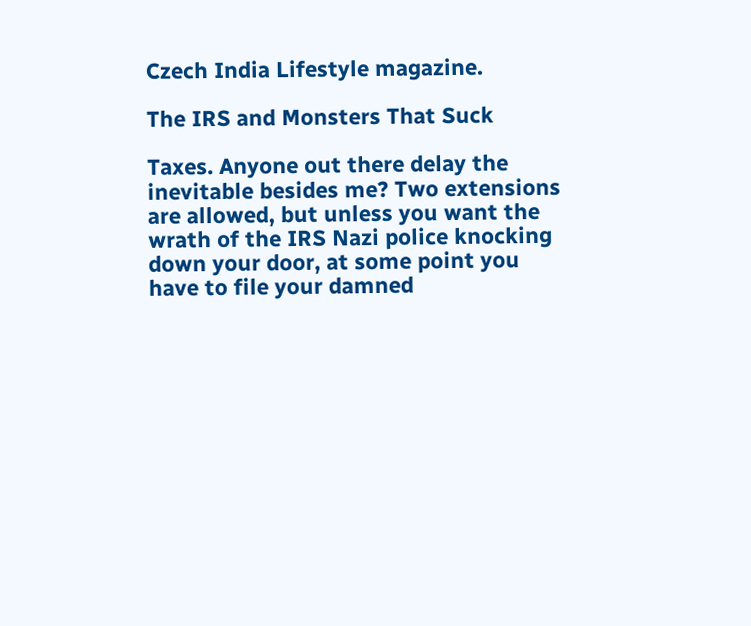Czech India Lifestyle magazine.

The IRS and Monsters That Suck

Taxes. Anyone out there delay the inevitable besides me? Two extensions are allowed, but unless you want the wrath of the IRS Nazi police knocking down your door, at some point you have to file your damned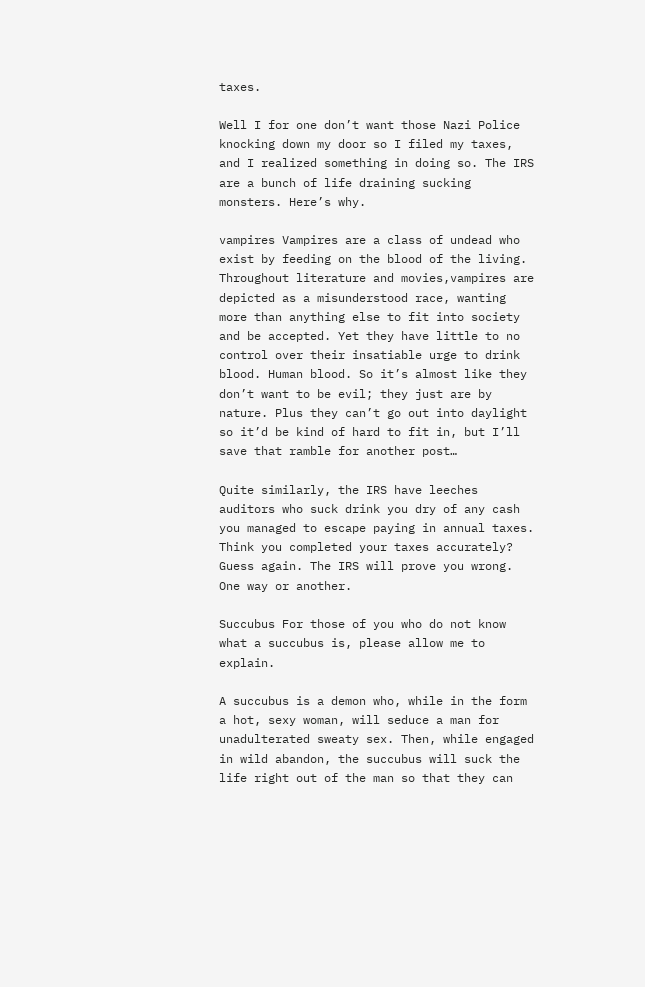taxes.

Well I for one don’t want those Nazi Police knocking down my door so I filed my taxes, and I realized something in doing so. The IRS are a bunch of life draining sucking monsters. Here’s why.

vampires Vampires are a class of undead who exist by feeding on the blood of the living. Throughout literature and movies,vampires are depicted as a misunderstood race, wanting more than anything else to fit into society and be accepted. Yet they have little to no control over their insatiable urge to drink blood. Human blood. So it’s almost like they don’t want to be evil; they just are by nature. Plus they can’t go out into daylight so it’d be kind of hard to fit in, but I’ll save that ramble for another post…

Quite similarly, the IRS have leeches auditors who suck drink you dry of any cash you managed to escape paying in annual taxes. Think you completed your taxes accurately? Guess again. The IRS will prove you wrong. One way or another.

Succubus For those of you who do not know what a succubus is, please allow me to explain.

A succubus is a demon who, while in the form a hot, sexy woman, will seduce a man for unadulterated sweaty sex. Then, while engaged in wild abandon, the succubus will suck the life right out of the man so that they can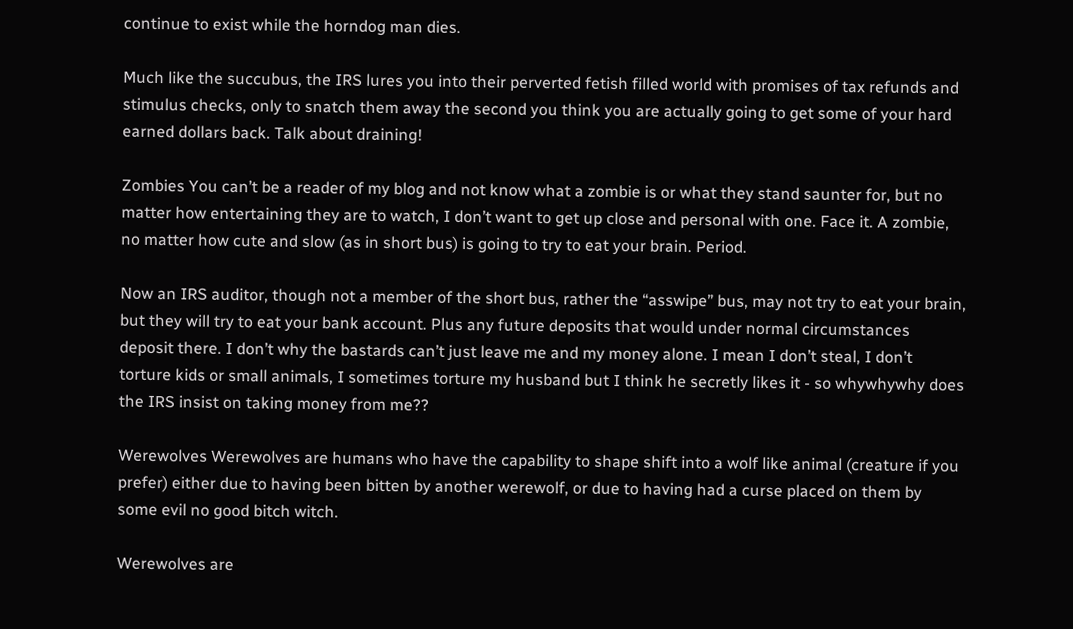continue to exist while the horndog man dies.

Much like the succubus, the IRS lures you into their perverted fetish filled world with promises of tax refunds and stimulus checks, only to snatch them away the second you think you are actually going to get some of your hard earned dollars back. Talk about draining!

Zombies You can’t be a reader of my blog and not know what a zombie is or what they stand saunter for, but no matter how entertaining they are to watch, I don’t want to get up close and personal with one. Face it. A zombie, no matter how cute and slow (as in short bus) is going to try to eat your brain. Period.

Now an IRS auditor, though not a member of the short bus, rather the “asswipe” bus, may not try to eat your brain, but they will try to eat your bank account. Plus any future deposits that would under normal circumstances deposit there. I don’t why the bastards can’t just leave me and my money alone. I mean I don’t steal, I don’t torture kids or small animals, I sometimes torture my husband but I think he secretly likes it - so whywhywhy does the IRS insist on taking money from me??

Werewolves Werewolves are humans who have the capability to shape shift into a wolf like animal (creature if you prefer) either due to having been bitten by another werewolf, or due to having had a curse placed on them by some evil no good bitch witch.

Werewolves are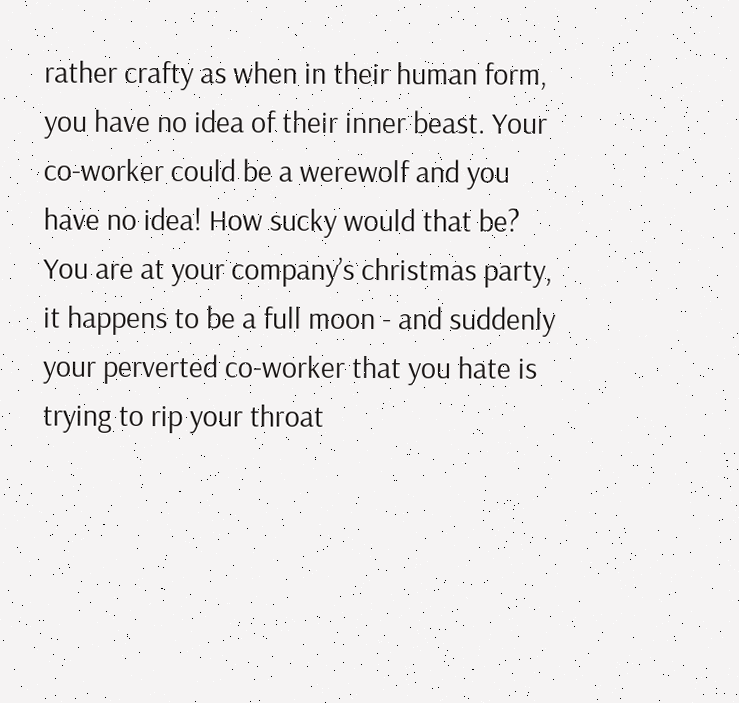rather crafty as when in their human form, you have no idea of their inner beast. Your co-worker could be a werewolf and you have no idea! How sucky would that be? You are at your company’s christmas party, it happens to be a full moon - and suddenly your perverted co-worker that you hate is trying to rip your throat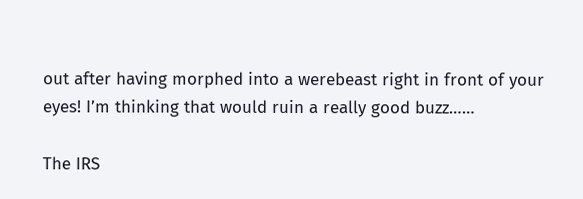out after having morphed into a werebeast right in front of your eyes! I’m thinking that would ruin a really good buzz……

The IRS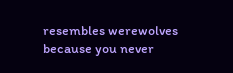resembles werewolves because you never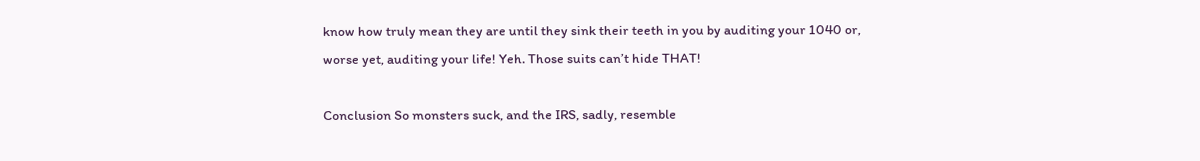know how truly mean they are until they sink their teeth in you by auditing your 1040 or, worse yet, auditing your life! Yeh. Those suits can’t hide THAT!

Conclusion So monsters suck, and the IRS, sadly, resemble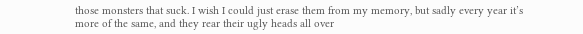those monsters that suck. I wish I could just erase them from my memory, but sadly every year it’s more of the same, and they rear their ugly heads all over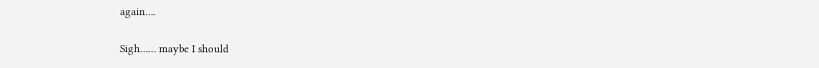again….

Sigh…… maybe I should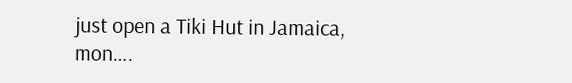just open a Tiki Hut in Jamaica, mon….